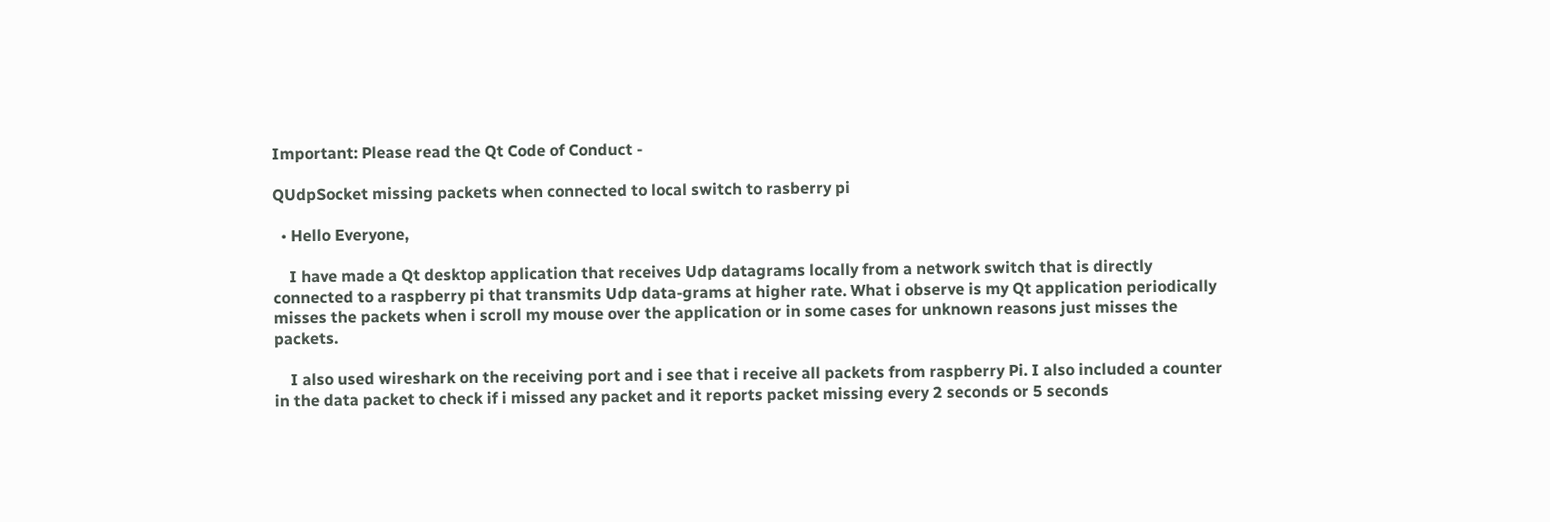Important: Please read the Qt Code of Conduct -

QUdpSocket missing packets when connected to local switch to rasberry pi

  • Hello Everyone,

    I have made a Qt desktop application that receives Udp datagrams locally from a network switch that is directly connected to a raspberry pi that transmits Udp data-grams at higher rate. What i observe is my Qt application periodically misses the packets when i scroll my mouse over the application or in some cases for unknown reasons just misses the packets.

    I also used wireshark on the receiving port and i see that i receive all packets from raspberry Pi. I also included a counter in the data packet to check if i missed any packet and it reports packet missing every 2 seconds or 5 seconds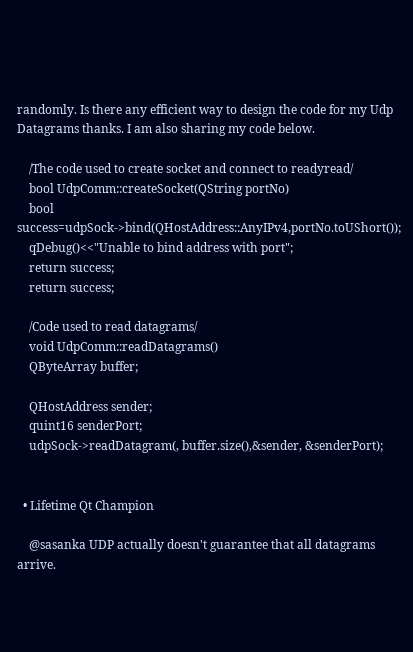randomly. Is there any efficient way to design the code for my Udp Datagrams thanks. I am also sharing my code below.

    /The code used to create socket and connect to readyread/
    bool UdpComm::createSocket(QString portNo)
    bool success=udpSock->bind(QHostAddress::AnyIPv4,portNo.toUShort());
    qDebug()<<"Unable to bind address with port";
    return success;
    return success;

    /Code used to read datagrams/
    void UdpComm::readDatagrams()
    QByteArray buffer;

    QHostAddress sender;
    quint16 senderPort;
    udpSock->readDatagram(, buffer.size(),&sender, &senderPort);


  • Lifetime Qt Champion

    @sasanka UDP actually doesn't guarantee that all datagrams arrive.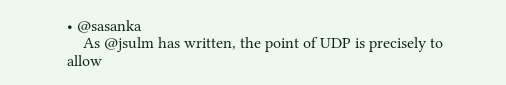• @sasanka
    As @jsulm has written, the point of UDP is precisely to allow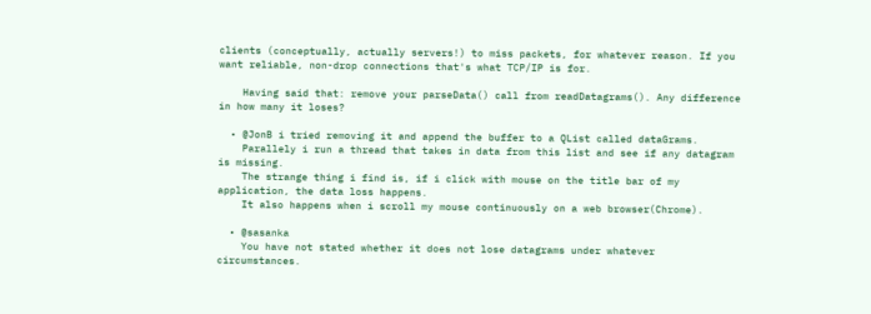clients (conceptually, actually servers!) to miss packets, for whatever reason. If you want reliable, non-drop connections that's what TCP/IP is for.

    Having said that: remove your parseData() call from readDatagrams(). Any difference in how many it loses?

  • @JonB i tried removing it and append the buffer to a QList called dataGrams.
    Parallely i run a thread that takes in data from this list and see if any datagram is missing.
    The strange thing i find is, if i click with mouse on the title bar of my application, the data loss happens.
    It also happens when i scroll my mouse continuously on a web browser(Chrome).

  • @sasanka
    You have not stated whether it does not lose datagrams under whatever circumstances.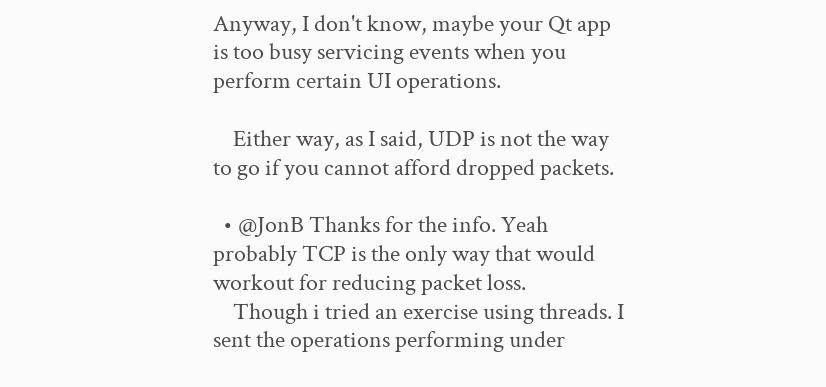Anyway, I don't know, maybe your Qt app is too busy servicing events when you perform certain UI operations.

    Either way, as I said, UDP is not the way to go if you cannot afford dropped packets.

  • @JonB Thanks for the info. Yeah probably TCP is the only way that would workout for reducing packet loss.
    Though i tried an exercise using threads. I sent the operations performing under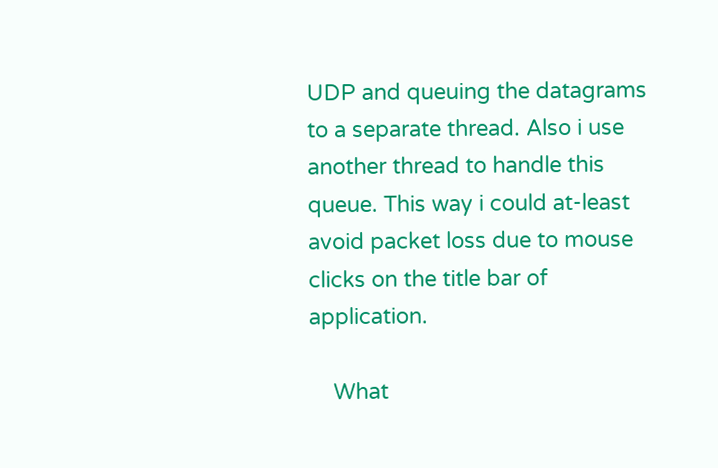UDP and queuing the datagrams to a separate thread. Also i use another thread to handle this queue. This way i could at-least avoid packet loss due to mouse clicks on the title bar of application.

    What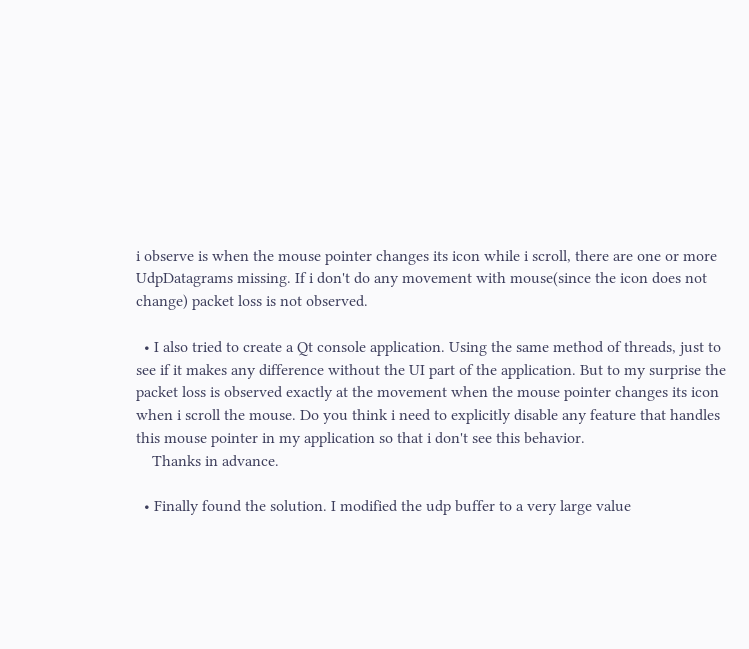i observe is when the mouse pointer changes its icon while i scroll, there are one or more UdpDatagrams missing. If i don't do any movement with mouse(since the icon does not change) packet loss is not observed.

  • I also tried to create a Qt console application. Using the same method of threads, just to see if it makes any difference without the UI part of the application. But to my surprise the packet loss is observed exactly at the movement when the mouse pointer changes its icon when i scroll the mouse. Do you think i need to explicitly disable any feature that handles this mouse pointer in my application so that i don't see this behavior.
    Thanks in advance.

  • Finally found the solution. I modified the udp buffer to a very large value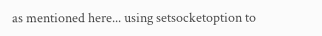as mentioned here... using setsocketoption to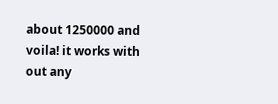about 1250000 and voila! it works with out any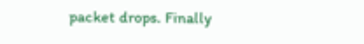packet drops. Finally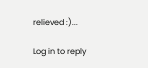relieved :)...

Log in to reply